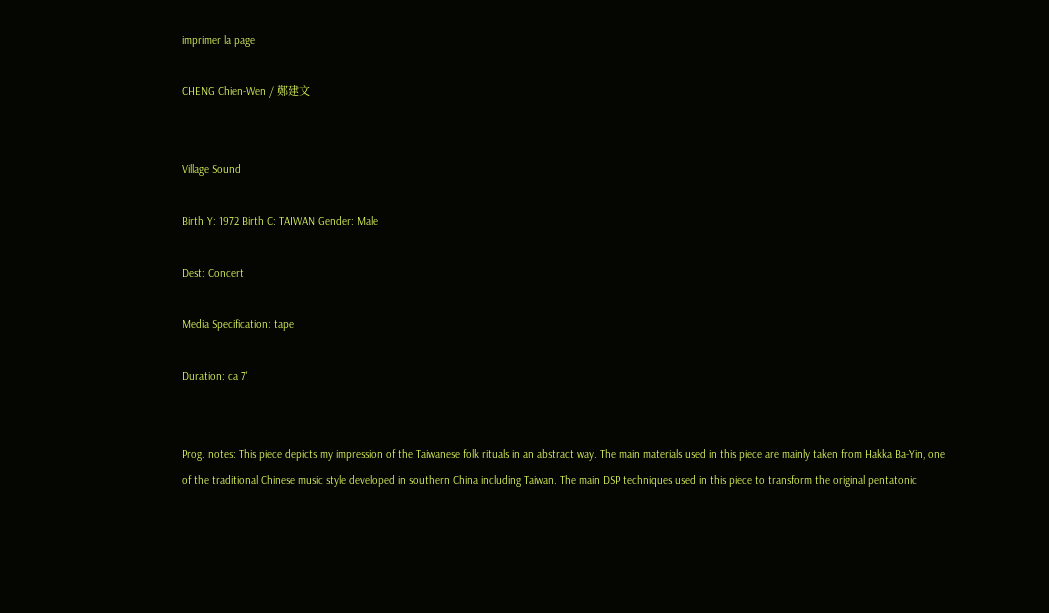imprimer la page

CHENG Chien-Wen / 鄭建文


Village Sound

Birth Y: 1972 Birth C: TAIWAN Gender: Male

Dest: Concert

Media Specification: tape

Duration: ca 7'


Prog. notes: This piece depicts my impression of the Taiwanese folk rituals in an abstract way. The main materials used in this piece are mainly taken from Hakka Ba-Yin, one of the traditional Chinese music style developed in southern China including Taiwan. The main DSP techniques used in this piece to transform the original pentatonic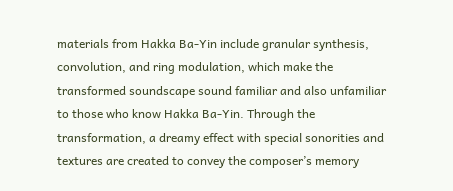materials from Hakka Ba-Yin include granular synthesis, convolution, and ring modulation, which make the transformed soundscape sound familiar and also unfamiliar to those who know Hakka Ba-Yin. Through the transformation, a dreamy effect with special sonorities and textures are created to convey the composer’s memory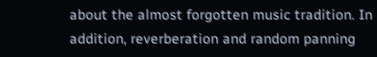about the almost forgotten music tradition. In addition, reverberation and random panning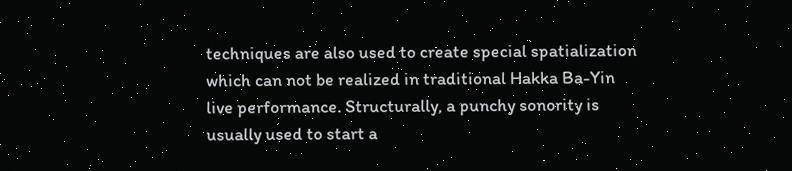techniques are also used to create special spatialization which can not be realized in traditional Hakka Ba-Yin live performance. Structurally, a punchy sonority is usually used to start a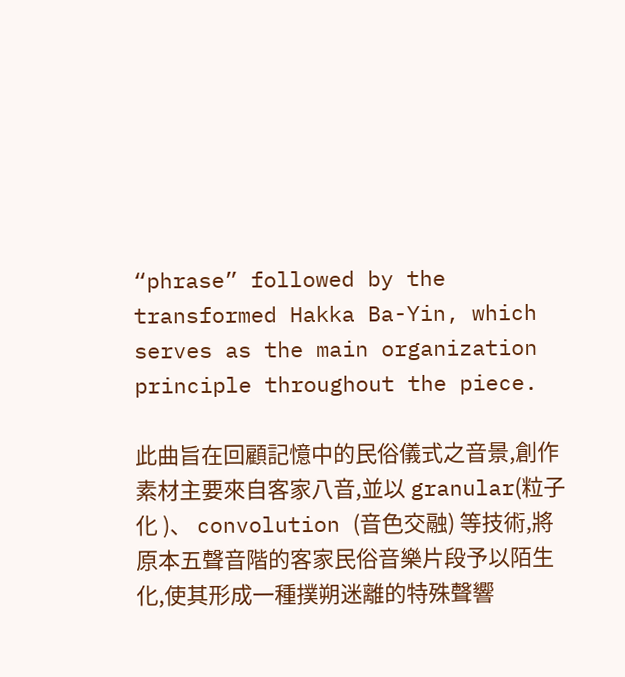“phrase” followed by the transformed Hakka Ba-Yin, which serves as the main organization principle throughout the piece.

此曲旨在回顧記憶中的民俗儀式之音景,創作素材主要來自客家八音,並以 granular(粒子化 )、 convolution (音色交融) 等技術,將原本五聲音階的客家民俗音樂片段予以陌生化,使其形成一種撲朔迷離的特殊聲響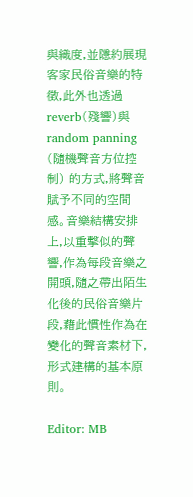與織度,並隱約展現客家民俗音樂的特徵,此外也透過 reverb(殘響)與 random panning (隨機聲音方位控制) 的方式,將聲音賦予不同的空間感。音樂結構安排上,以重擊似的聲響,作為每段音樂之開頭,隨之帶出陌生化後的民俗音樂片段,藉此慣性作為在變化的聲音素材下,形式建構的基本原則。

Editor: MB